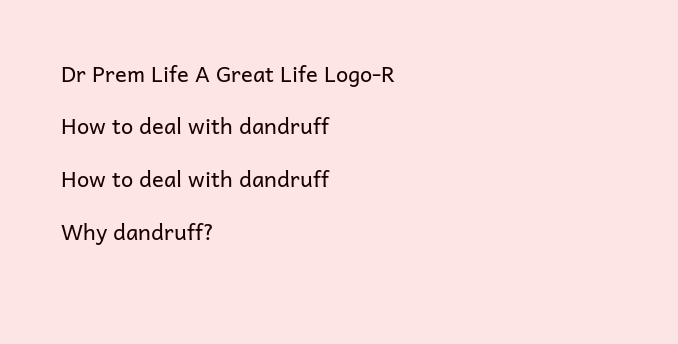Dr Prem Life A Great Life Logo-R

How to deal with dandruff

How to deal with dandruff

Why dandruff?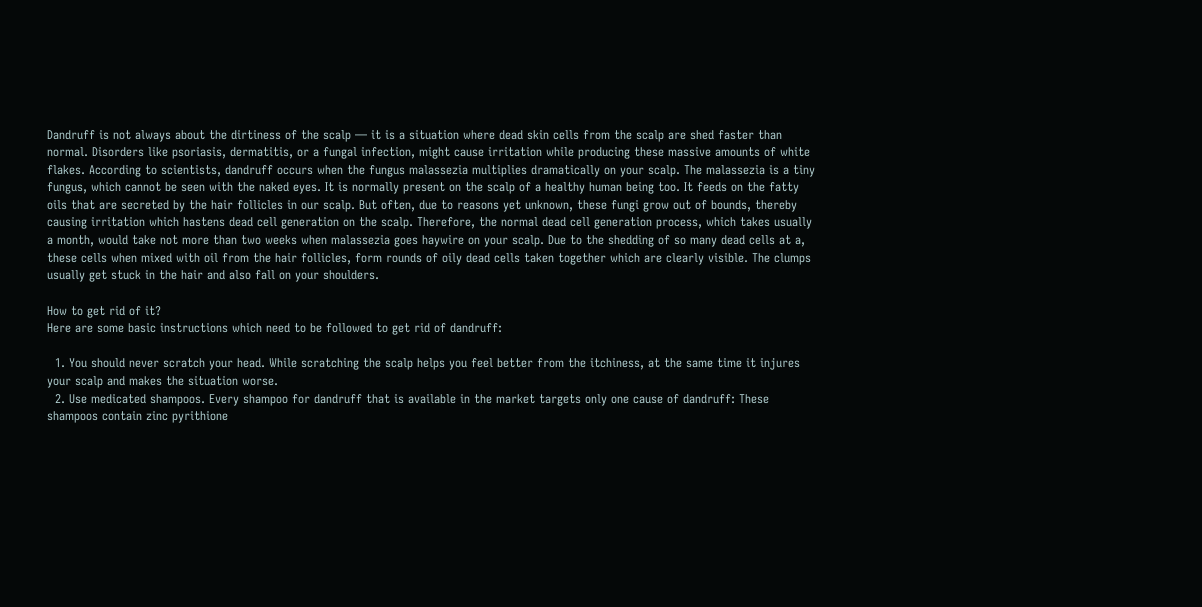Dandruff is not always about the dirtiness of the scalp — it is a situation where dead skin cells from the scalp are shed faster than normal. Disorders like psoriasis, dermatitis, or a fungal infection, might cause irritation while producing these massive amounts of white flakes. According to scientists, dandruff occurs when the fungus malassezia multiplies dramatically on your scalp. The malassezia is a tiny fungus, which cannot be seen with the naked eyes. It is normally present on the scalp of a healthy human being too. It feeds on the fatty oils that are secreted by the hair follicles in our scalp. But often, due to reasons yet unknown, these fungi grow out of bounds, thereby causing irritation which hastens dead cell generation on the scalp. Therefore, the normal dead cell generation process, which takes usually a month, would take not more than two weeks when malassezia goes haywire on your scalp. Due to the shedding of so many dead cells at a, these cells when mixed with oil from the hair follicles, form rounds of oily dead cells taken together which are clearly visible. The clumps usually get stuck in the hair and also fall on your shoulders.

How to get rid of it?
Here are some basic instructions which need to be followed to get rid of dandruff:

  1. You should never scratch your head. While scratching the scalp helps you feel better from the itchiness, at the same time it injures your scalp and makes the situation worse.
  2. Use medicated shampoos. Every shampoo for dandruff that is available in the market targets only one cause of dandruff: These shampoos contain zinc pyrithione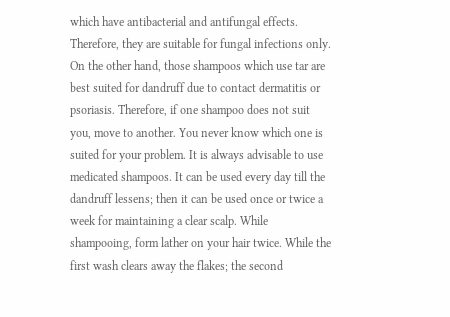which have antibacterial and antifungal effects. Therefore, they are suitable for fungal infections only. On the other hand, those shampoos which use tar are best suited for dandruff due to contact dermatitis or psoriasis. Therefore, if one shampoo does not suit you, move to another. You never know which one is suited for your problem. It is always advisable to use medicated shampoos. It can be used every day till the dandruff lessens; then it can be used once or twice a week for maintaining a clear scalp. While shampooing, form lather on your hair twice. While the first wash clears away the flakes; the second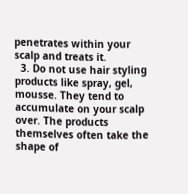penetrates within your scalp and treats it.
  3. Do not use hair styling products like spray, gel, mousse. They tend to accumulate on your scalp over. The products themselves often take the shape of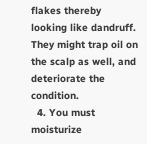flakes thereby looking like dandruff. They might trap oil on the scalp as well, and deteriorate the condition.
  4. You must moisturize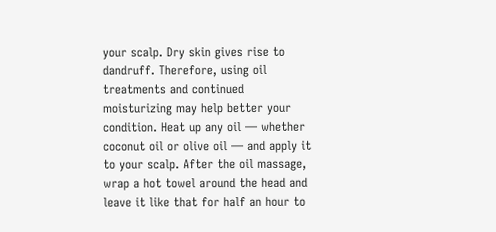your scalp. Dry skin gives rise to dandruff. Therefore, using oil treatments and continued moisturizing may help better your condition. Heat up any oil — whether coconut oil or olive oil — and apply it to your scalp. After the oil massage, wrap a hot towel around the head and leave it like that for half an hour to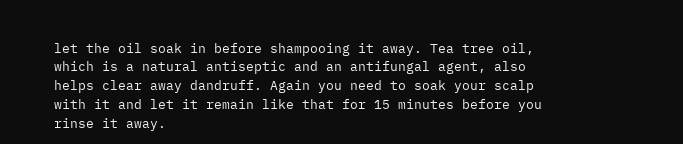let the oil soak in before shampooing it away. Tea tree oil, which is a natural antiseptic and an antifungal agent, also helps clear away dandruff. Again you need to soak your scalp with it and let it remain like that for 15 minutes before you rinse it away.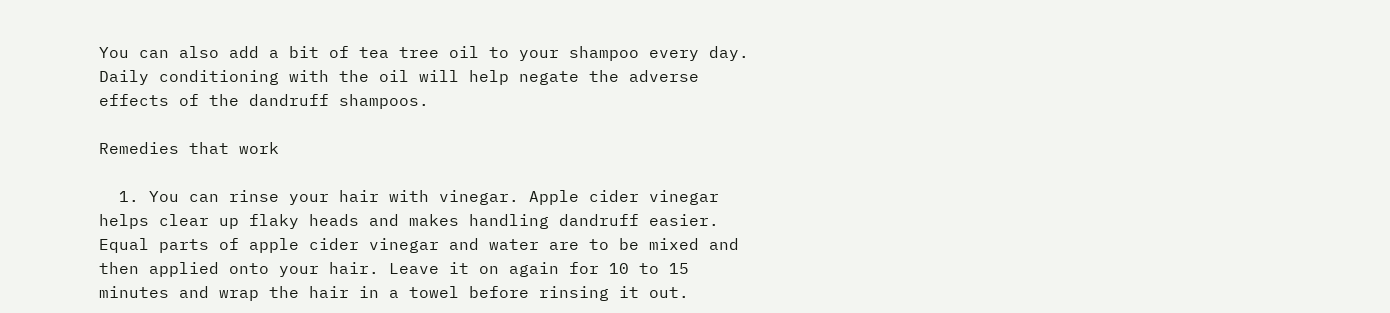You can also add a bit of tea tree oil to your shampoo every day. Daily conditioning with the oil will help negate the adverse effects of the dandruff shampoos.

Remedies that work

  1. You can rinse your hair with vinegar. Apple cider vinegar helps clear up flaky heads and makes handling dandruff easier. Equal parts of apple cider vinegar and water are to be mixed and then applied onto your hair. Leave it on again for 10 to 15 minutes and wrap the hair in a towel before rinsing it out.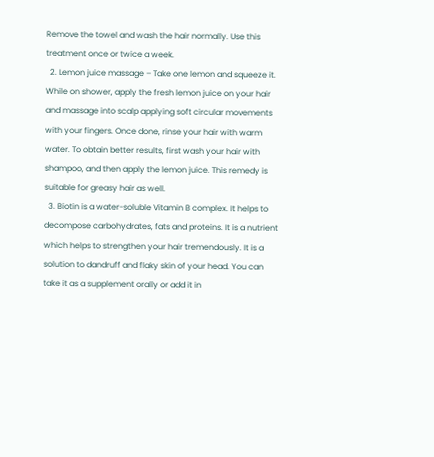Remove the towel and wash the hair normally. Use this treatment once or twice a week.
  2. Lemon juice massage – Take one lemon and squeeze it. While on shower, apply the fresh lemon juice on your hair and massage into scalp applying soft circular movements with your fingers. Once done, rinse your hair with warm water. To obtain better results, first wash your hair with shampoo, and then apply the lemon juice. This remedy is suitable for greasy hair as well.
  3. Biotin is a water-soluble Vitamin B complex. It helps to decompose carbohydrates, fats and proteins. It is a nutrient which helps to strengthen your hair tremendously. It is a solution to dandruff and flaky skin of your head. You can take it as a supplement orally or add it in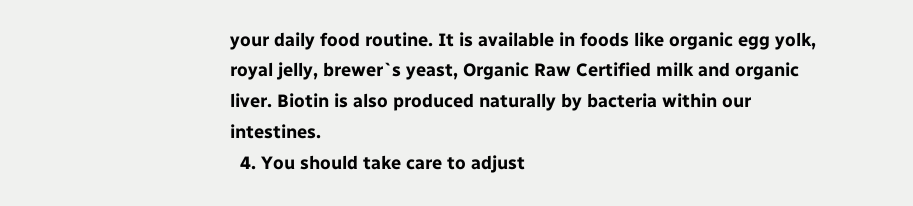your daily food routine. It is available in foods like organic egg yolk, royal jelly, brewer`s yeast, Organic Raw Certified milk and organic liver. Biotin is also produced naturally by bacteria within our intestines.
  4. You should take care to adjust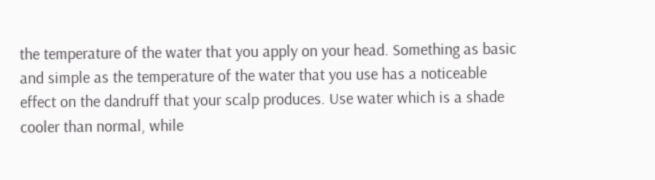the temperature of the water that you apply on your head. Something as basic and simple as the temperature of the water that you use has a noticeable effect on the dandruff that your scalp produces. Use water which is a shade cooler than normal, while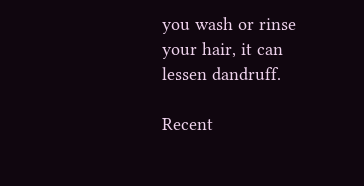you wash or rinse your hair, it can lessen dandruff.

Recent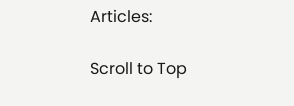Articles:

Scroll to Top